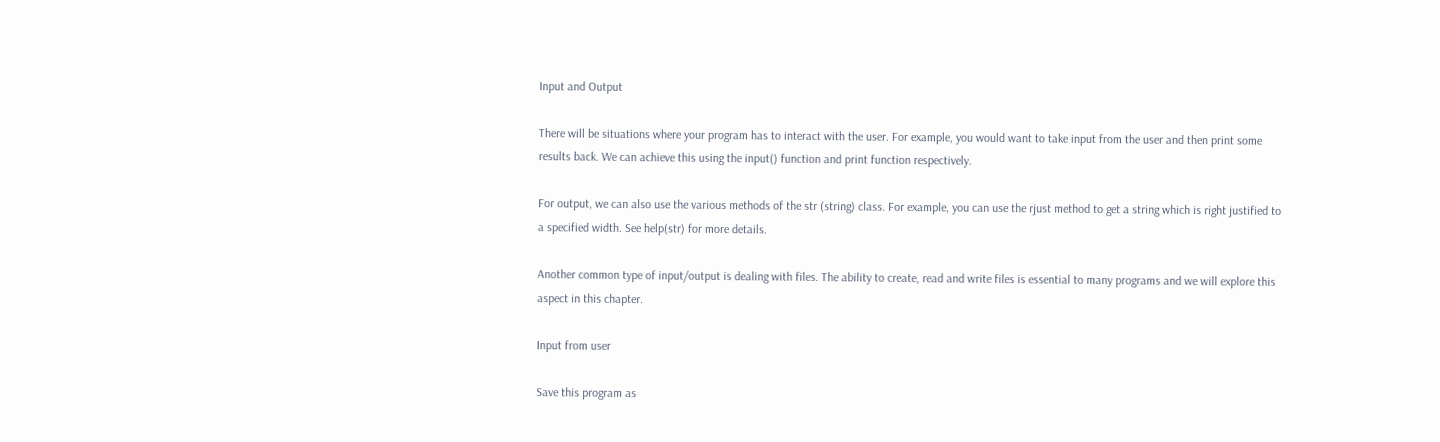Input and Output

There will be situations where your program has to interact with the user. For example, you would want to take input from the user and then print some results back. We can achieve this using the input() function and print function respectively.

For output, we can also use the various methods of the str (string) class. For example, you can use the rjust method to get a string which is right justified to a specified width. See help(str) for more details.

Another common type of input/output is dealing with files. The ability to create, read and write files is essential to many programs and we will explore this aspect in this chapter.

Input from user

Save this program as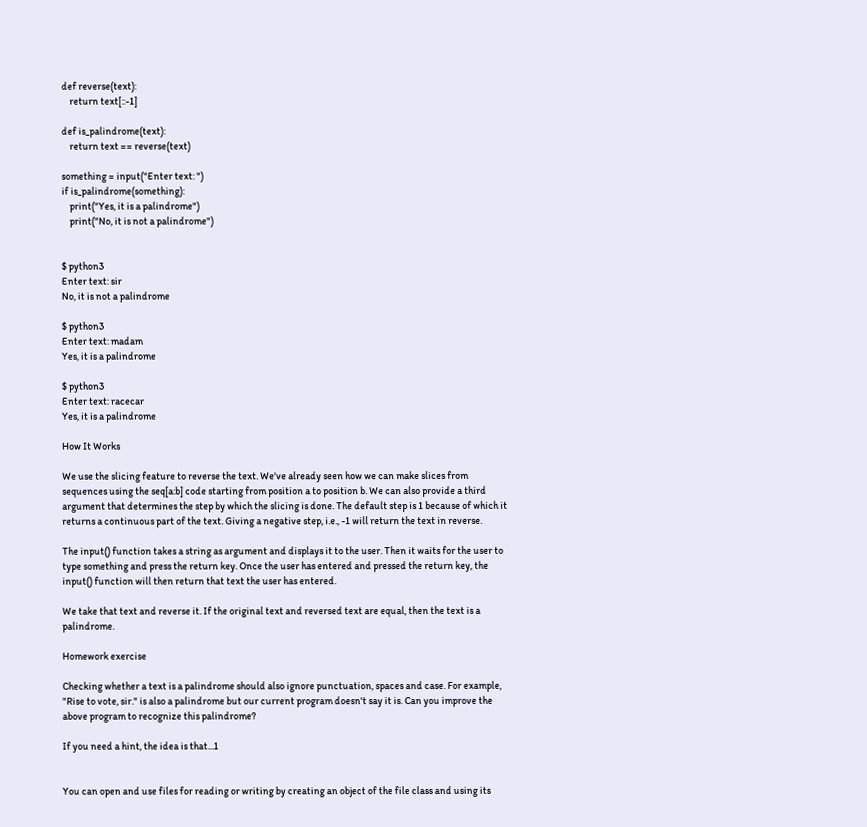def reverse(text):
    return text[::-1]

def is_palindrome(text):
    return text == reverse(text)

something = input("Enter text: ")
if is_palindrome(something):
    print("Yes, it is a palindrome")
    print("No, it is not a palindrome")


$ python3
Enter text: sir
No, it is not a palindrome

$ python3
Enter text: madam
Yes, it is a palindrome

$ python3
Enter text: racecar
Yes, it is a palindrome

How It Works

We use the slicing feature to reverse the text. We've already seen how we can make slices from sequences using the seq[a:b] code starting from position a to position b. We can also provide a third argument that determines the step by which the slicing is done. The default step is 1 because of which it returns a continuous part of the text. Giving a negative step, i.e., -1 will return the text in reverse.

The input() function takes a string as argument and displays it to the user. Then it waits for the user to type something and press the return key. Once the user has entered and pressed the return key, the input() function will then return that text the user has entered.

We take that text and reverse it. If the original text and reversed text are equal, then the text is a palindrome.

Homework exercise

Checking whether a text is a palindrome should also ignore punctuation, spaces and case. For example, "Rise to vote, sir." is also a palindrome but our current program doesn't say it is. Can you improve the above program to recognize this palindrome?

If you need a hint, the idea is that...1


You can open and use files for reading or writing by creating an object of the file class and using its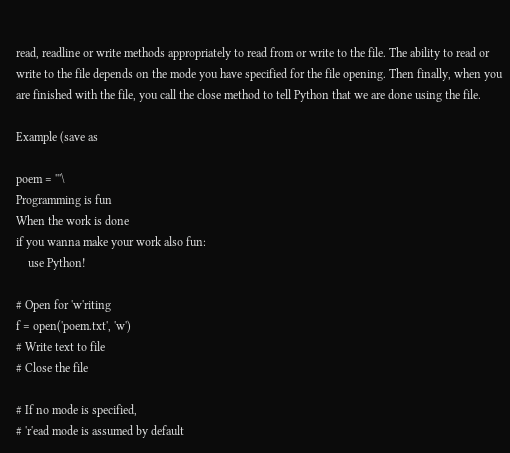read, readline or write methods appropriately to read from or write to the file. The ability to read or write to the file depends on the mode you have specified for the file opening. Then finally, when you are finished with the file, you call the close method to tell Python that we are done using the file.

Example (save as

poem = '''\
Programming is fun
When the work is done
if you wanna make your work also fun:
    use Python!

# Open for 'w'riting
f = open('poem.txt', 'w')
# Write text to file
# Close the file

# If no mode is specified,
# 'r'ead mode is assumed by default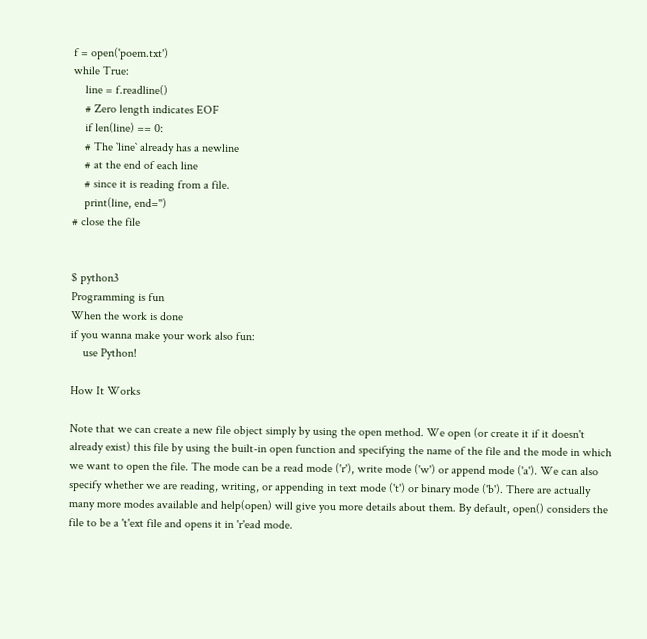f = open('poem.txt')
while True:
    line = f.readline()
    # Zero length indicates EOF
    if len(line) == 0:
    # The `line` already has a newline
    # at the end of each line
    # since it is reading from a file.
    print(line, end='')
# close the file


$ python3
Programming is fun
When the work is done
if you wanna make your work also fun:
    use Python!

How It Works

Note that we can create a new file object simply by using the open method. We open (or create it if it doesn't already exist) this file by using the built-in open function and specifying the name of the file and the mode in which we want to open the file. The mode can be a read mode ('r'), write mode ('w') or append mode ('a'). We can also specify whether we are reading, writing, or appending in text mode ('t') or binary mode ('b'). There are actually many more modes available and help(open) will give you more details about them. By default, open() considers the file to be a 't'ext file and opens it in 'r'ead mode.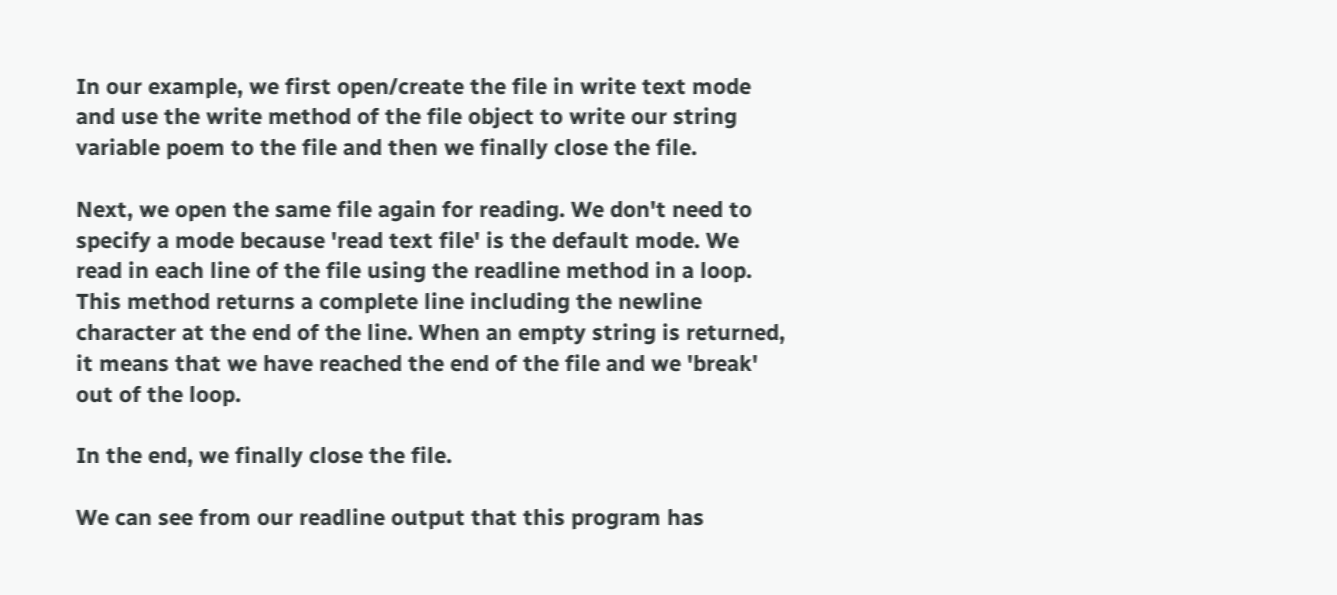In our example, we first open/create the file in write text mode and use the write method of the file object to write our string variable poem to the file and then we finally close the file.

Next, we open the same file again for reading. We don't need to specify a mode because 'read text file' is the default mode. We read in each line of the file using the readline method in a loop. This method returns a complete line including the newline character at the end of the line. When an empty string is returned, it means that we have reached the end of the file and we 'break' out of the loop.

In the end, we finally close the file.

We can see from our readline output that this program has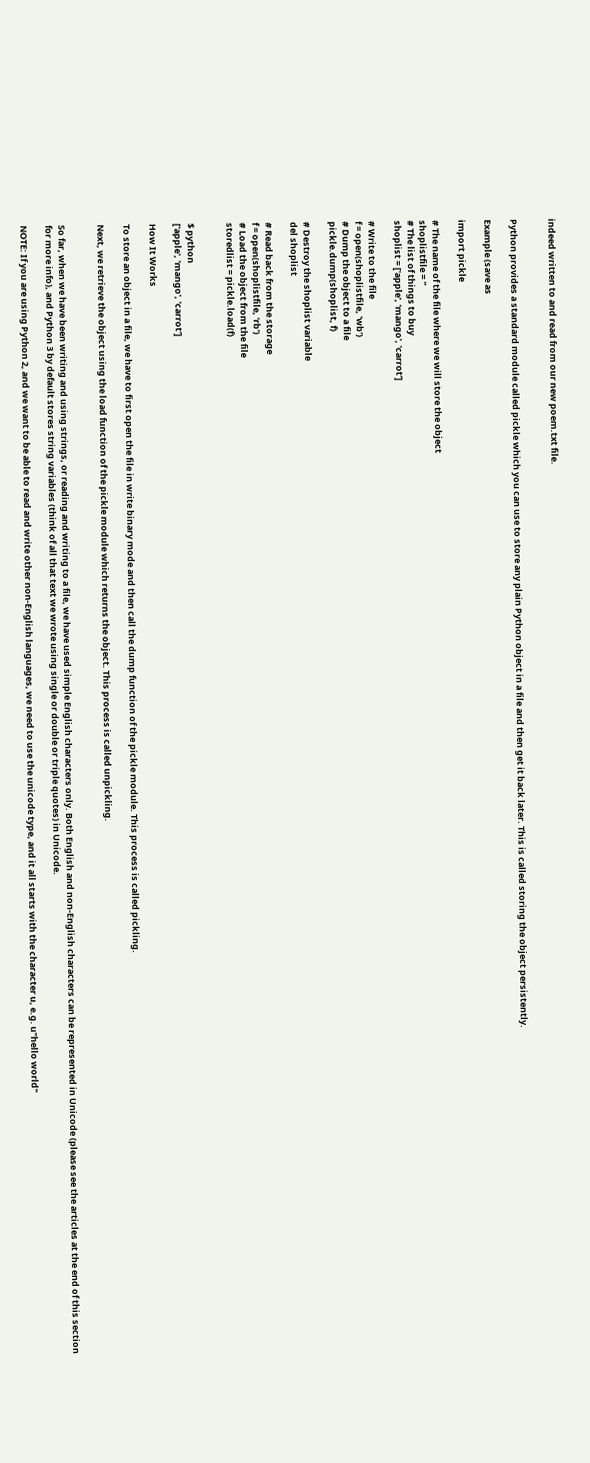indeed written to and read from our new poem.txt file.


Python provides a standard module called pickle which you can use to store any plain Python object in a file and then get it back later. This is called storing the object persistently.

Example (save as

import pickle

# The name of the file where we will store the object
shoplistfile = ''
# The list of things to buy
shoplist = ['apple', 'mango', 'carrot']

# Write to the file
f = open(shoplistfile, 'wb')
# Dump the object to a file
pickle.dump(shoplist, f)

# Destroy the shoplist variable
del shoplist

# Read back from the storage
f = open(shoplistfile, 'rb')
# Load the object from the file
storedlist = pickle.load(f)


$ python
['apple', 'mango', 'carrot']

How It Works

To store an object in a file, we have to first open the file in write binary mode and then call the dump function of the pickle module. This process is called pickling.

Next, we retrieve the object using the load function of the pickle module which returns the object. This process is called unpickling.


So far, when we have been writing and using strings, or reading and writing to a file, we have used simple English characters only. Both English and non-English characters can be represented in Unicode (please see the articles at the end of this section for more info), and Python 3 by default stores string variables (think of all that text we wrote using single or double or triple quotes) in Unicode.

NOTE: If you are using Python 2, and we want to be able to read and write other non-English languages, we need to use the unicode type, and it all starts with the character u, e.g. u"hello world"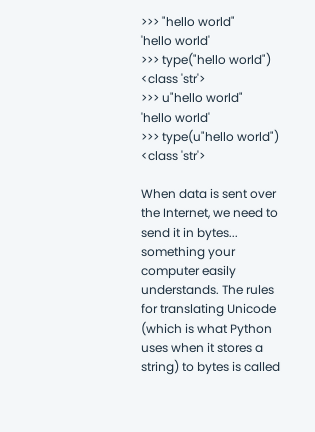>>> "hello world"
'hello world'
>>> type("hello world")
<class 'str'>
>>> u"hello world"
'hello world'
>>> type(u"hello world")
<class 'str'>

When data is sent over the Internet, we need to send it in bytes... something your computer easily understands. The rules for translating Unicode (which is what Python uses when it stores a string) to bytes is called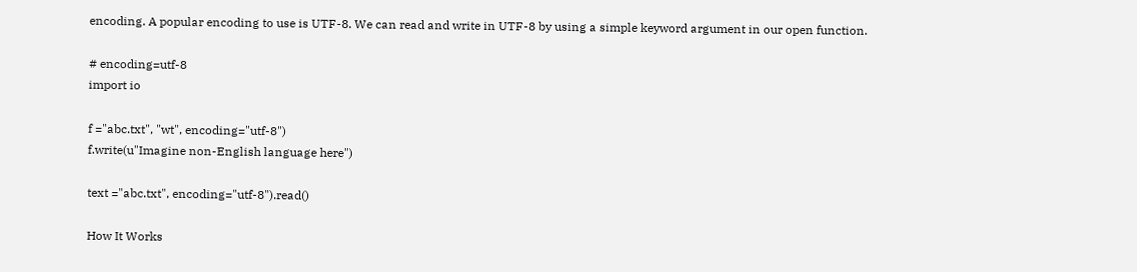encoding. A popular encoding to use is UTF-8. We can read and write in UTF-8 by using a simple keyword argument in our open function.

# encoding=utf-8
import io

f ="abc.txt", "wt", encoding="utf-8")
f.write(u"Imagine non-English language here")

text ="abc.txt", encoding="utf-8").read()

How It Works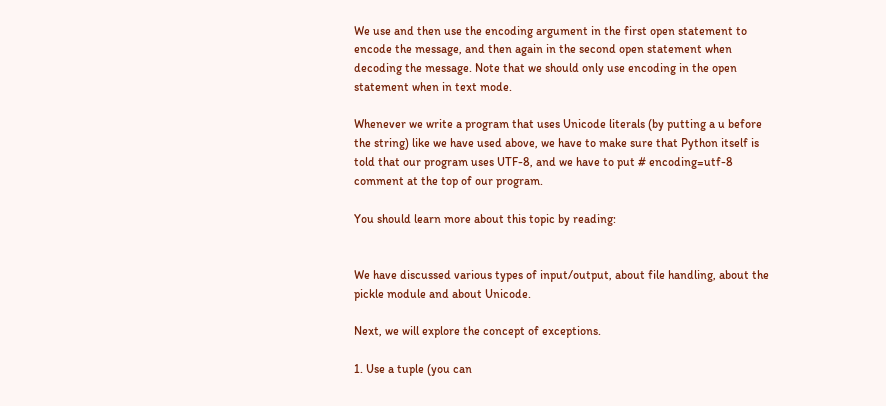We use and then use the encoding argument in the first open statement to encode the message, and then again in the second open statement when decoding the message. Note that we should only use encoding in the open statement when in text mode.

Whenever we write a program that uses Unicode literals (by putting a u before the string) like we have used above, we have to make sure that Python itself is told that our program uses UTF-8, and we have to put # encoding=utf-8 comment at the top of our program.

You should learn more about this topic by reading:


We have discussed various types of input/output, about file handling, about the pickle module and about Unicode.

Next, we will explore the concept of exceptions.

1. Use a tuple (you can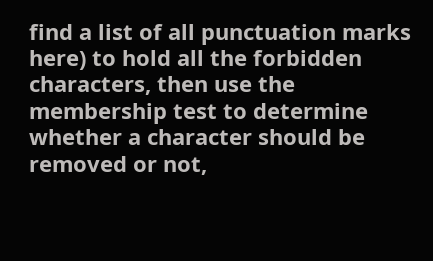find a list of all punctuation marks here) to hold all the forbidden characters, then use the membership test to determine whether a character should be removed or not,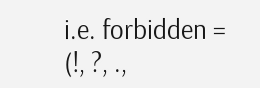i.e. forbidden = (!, ?, .,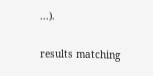...).

results matching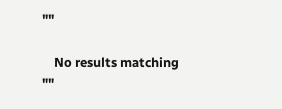""

    No results matching ""